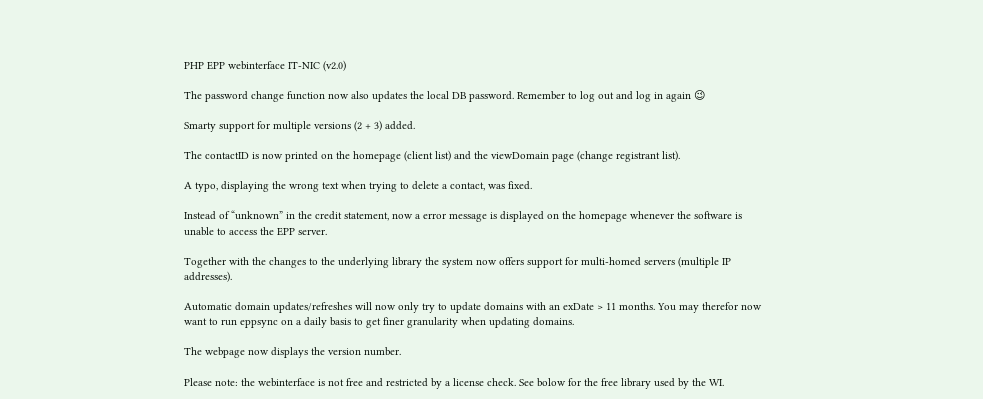PHP EPP webinterface IT-NIC (v2.0)

The password change function now also updates the local DB password. Remember to log out and log in again 😉

Smarty support for multiple versions (2 + 3) added.

The contactID is now printed on the homepage (client list) and the viewDomain page (change registrant list).

A typo, displaying the wrong text when trying to delete a contact, was fixed.

Instead of “unknown” in the credit statement, now a error message is displayed on the homepage whenever the software is unable to access the EPP server.

Together with the changes to the underlying library the system now offers support for multi-homed servers (multiple IP addresses).

Automatic domain updates/refreshes will now only try to update domains with an exDate > 11 months. You may therefor now want to run eppsync on a daily basis to get finer granularity when updating domains.

The webpage now displays the version number.

Please note: the webinterface is not free and restricted by a license check. See bolow for the free library used by the WI.